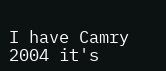I have Camry 2004 it's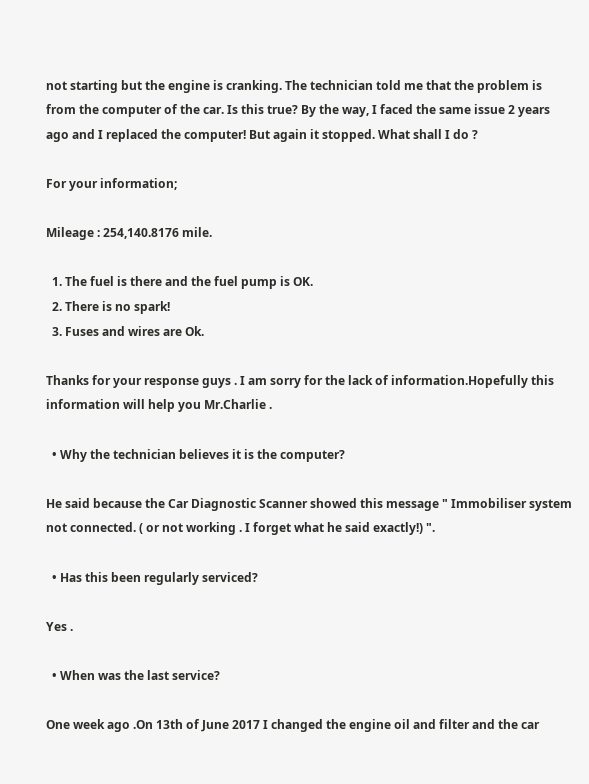not starting but the engine is cranking. The technician told me that the problem is from the computer of the car. Is this true? By the way, I faced the same issue 2 years ago and I replaced the computer! But again it stopped. What shall I do ?

For your information;

Mileage : 254,140.8176 mile.

  1. The fuel is there and the fuel pump is OK.
  2. There is no spark!
  3. Fuses and wires are Ok.

Thanks for your response guys . I am sorry for the lack of information.Hopefully this information will help you Mr.Charlie .

  • Why the technician believes it is the computer?

He said because the Car Diagnostic Scanner showed this message " Immobiliser system not connected. ( or not working . I forget what he said exactly!) ".

  • Has this been regularly serviced?

Yes .

  • When was the last service?

One week ago .On 13th of June 2017 I changed the engine oil and filter and the car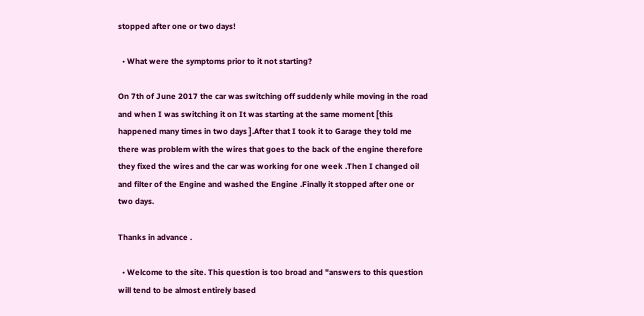stopped after one or two days!

  • What were the symptoms prior to it not starting?

On 7th of June 2017 the car was switching off suddenly while moving in the road and when I was switching it on It was starting at the same moment [this happened many times in two days ].After that I took it to Garage they told me there was problem with the wires that goes to the back of the engine therefore they fixed the wires and the car was working for one week .Then I changed oil and filter of the Engine and washed the Engine .Finally it stopped after one or two days.

Thanks in advance .

  • Welcome to the site. This question is too broad and "answers to this question will tend to be almost entirely based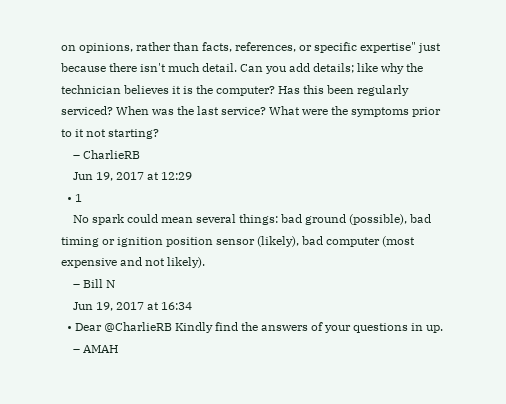on opinions, rather than facts, references, or specific expertise" just because there isn't much detail. Can you add details; like why the technician believes it is the computer? Has this been regularly serviced? When was the last service? What were the symptoms prior to it not starting?
    – CharlieRB
    Jun 19, 2017 at 12:29
  • 1
    No spark could mean several things: bad ground (possible), bad timing or ignition position sensor (likely), bad computer (most expensive and not likely).
    – Bill N
    Jun 19, 2017 at 16:34
  • Dear @CharlieRB Kindly find the answers of your questions in up.
    – AMAH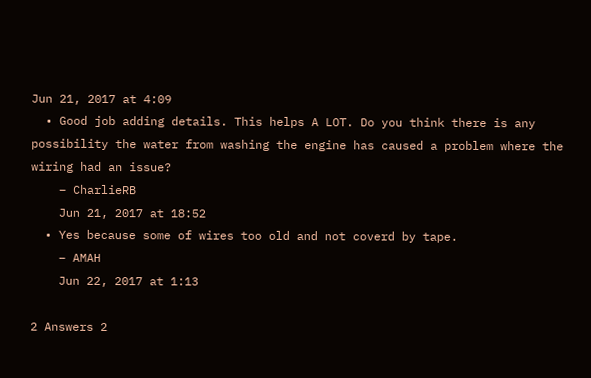Jun 21, 2017 at 4:09
  • Good job adding details. This helps A LOT. Do you think there is any possibility the water from washing the engine has caused a problem where the wiring had an issue?
    – CharlieRB
    Jun 21, 2017 at 18:52
  • Yes because some of wires too old and not coverd by tape.
    – AMAH
    Jun 22, 2017 at 1:13

2 Answers 2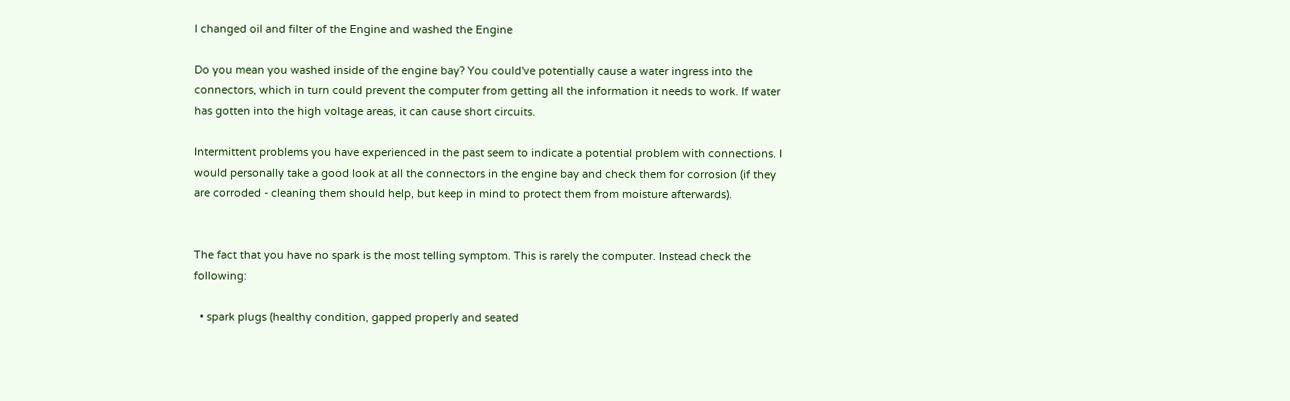I changed oil and filter of the Engine and washed the Engine

Do you mean you washed inside of the engine bay? You could've potentially cause a water ingress into the connectors, which in turn could prevent the computer from getting all the information it needs to work. If water has gotten into the high voltage areas, it can cause short circuits.

Intermittent problems you have experienced in the past seem to indicate a potential problem with connections. I would personally take a good look at all the connectors in the engine bay and check them for corrosion (if they are corroded - cleaning them should help, but keep in mind to protect them from moisture afterwards).


The fact that you have no spark is the most telling symptom. This is rarely the computer. Instead check the following:

  • spark plugs (healthy condition, gapped properly and seated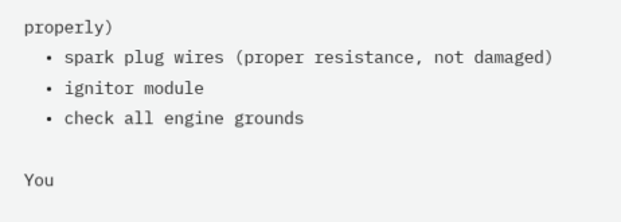properly)
  • spark plug wires (proper resistance, not damaged)
  • ignitor module
  • check all engine grounds

You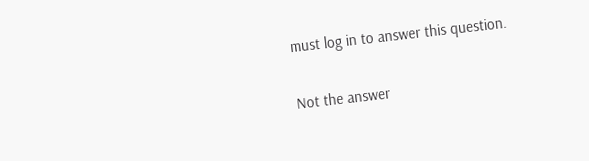must log in to answer this question.

Not the answer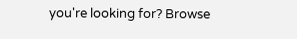you're looking for? Browse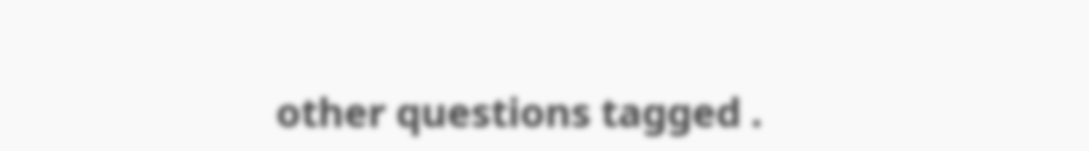other questions tagged .